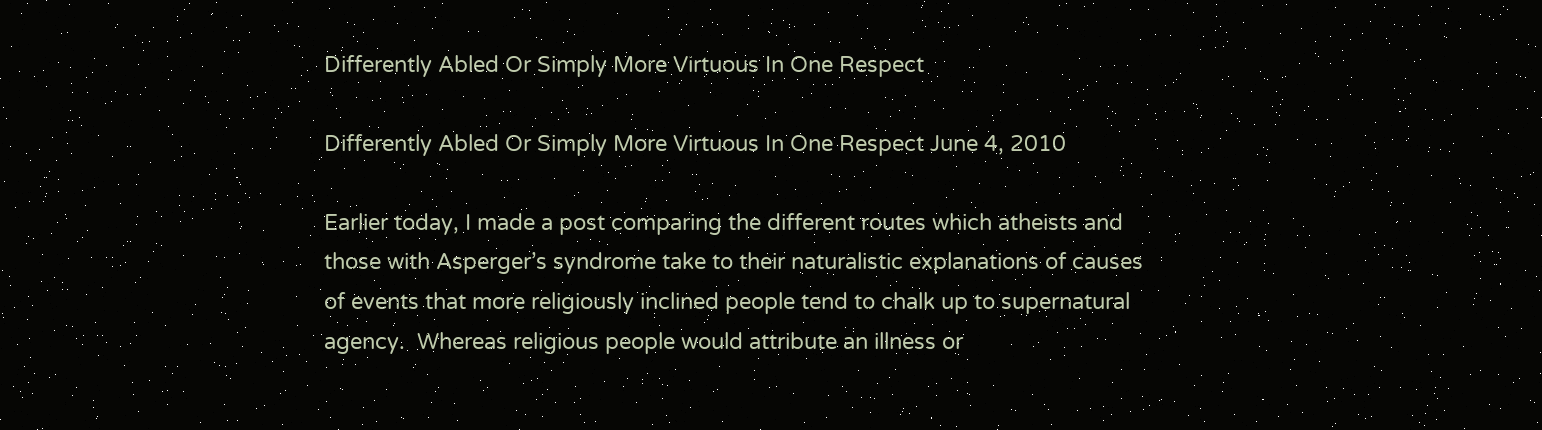Differently Abled Or Simply More Virtuous In One Respect

Differently Abled Or Simply More Virtuous In One Respect June 4, 2010

Earlier today, I made a post comparing the different routes which atheists and those with Asperger’s syndrome take to their naturalistic explanations of causes of events that more religiously inclined people tend to chalk up to supernatural agency.  Whereas religious people would attribute an illness or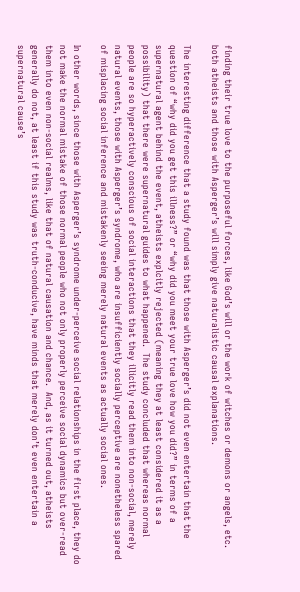finding their true love to the purposeful forces, like God’s will or the work of witches or demons or angels, etc. both atheists and those with Asperger’s will simply give naturalistic causal explanations.

The interesting difference that a study found was that those with Asperger’s did not even entertain that the question of “why did you get this illness?” or “why did you meet your true love how you did?” in terms of a supernatural agent behind the event, atheists explcitly rejected (meaning they at least considered it as a possibility) that there were supernatural guides to what happened.  The study concluded that whereas normal people are so hyperactively conscious of social interactions that they illicitly read them into non-social, merely natural events, those with Asperger’s syndrome, who are insufficiently socially perceptive are nonetheless spared of misplacing social inference and mistakenly seeing merely natural events as actually social ones.

In other words, since those with Asperger’s syndrome under-perceive social relationships in the first place, they do not make the normal mistake of those normal people who not only properly perceive social dynamics but over-read them into even non-social realms, like that of natural causation and chance.  And, as it turned out, atheists generally do not, at least if this study was truth-conducive, have minds that merely don’t even entertain a supernatural cause’s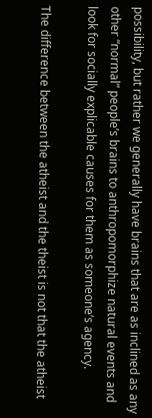possibility, but rather we generally have brains that are as inclined as any other “normal” people’s brains to anthropomorphize natural events and look for socially explicable causes for them as someone’s agency.

The difference between the atheist and the theist is not that the atheist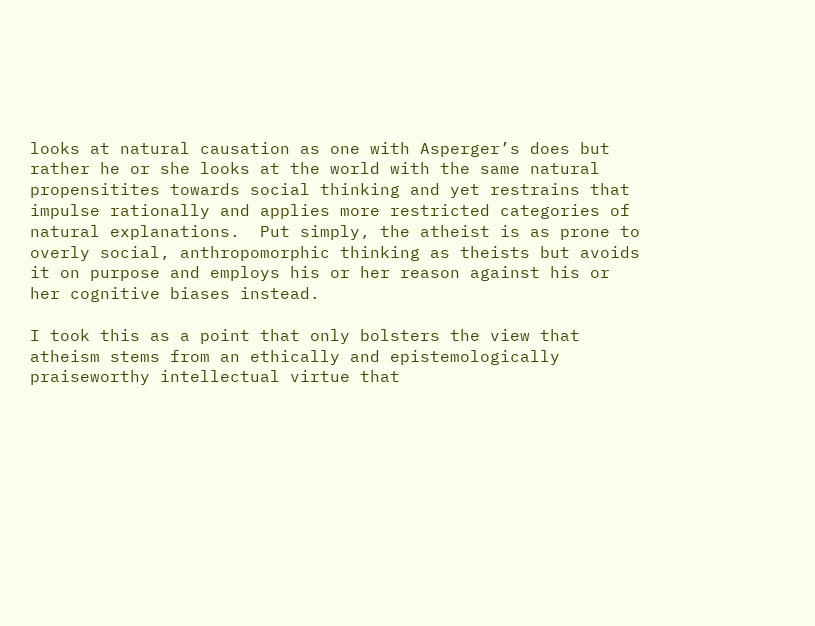looks at natural causation as one with Asperger’s does but rather he or she looks at the world with the same natural propensitites towards social thinking and yet restrains that impulse rationally and applies more restricted categories of natural explanations.  Put simply, the atheist is as prone to overly social, anthropomorphic thinking as theists but avoids it on purpose and employs his or her reason against his or her cognitive biases instead.

I took this as a point that only bolsters the view that atheism stems from an ethically and epistemologically praiseworthy intellectual virtue that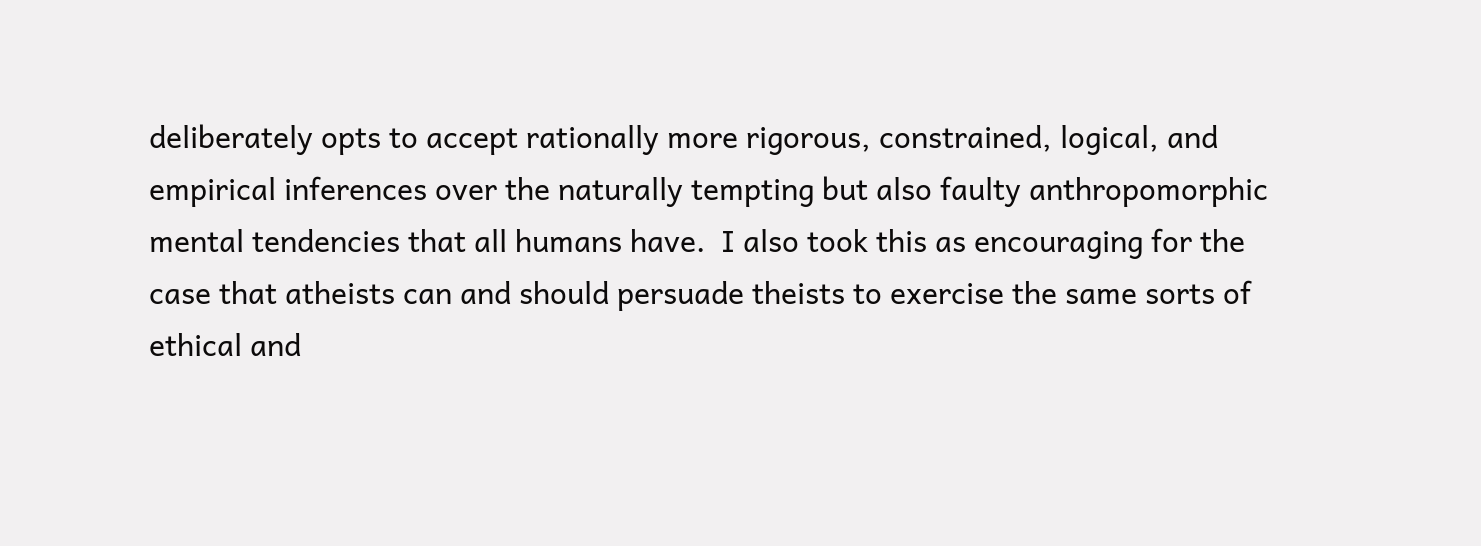deliberately opts to accept rationally more rigorous, constrained, logical, and empirical inferences over the naturally tempting but also faulty anthropomorphic mental tendencies that all humans have.  I also took this as encouraging for the case that atheists can and should persuade theists to exercise the same sorts of ethical and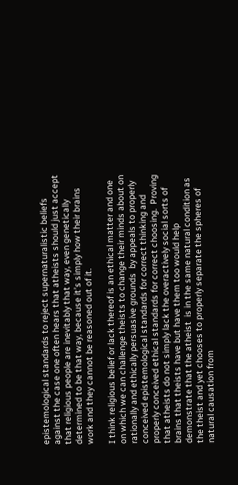epistemological standards to reject supernaturalistic beliefs against the case one often hears that atheists should just accept that religious people are inevitably that way, even genetically determined to be that way, because it’s simply how their brains work and they cannot be reasoned out of it.

I think religious belief or lack thereof is an ethical matter and one on which we can challenge theists to change their minds about on rationally and ethically persuasive grounds  by appeals to properly conceived epistemological standards for correct thinking and properly conceived ethical standards for correct choosing.  Proving that atheists do not simply lack the overactively social sorts of brains that theists have but have them too would help demonstrate that the atheist  is in the same natural condition as the theist and yet chooses to properly separate the spheres of natural causation from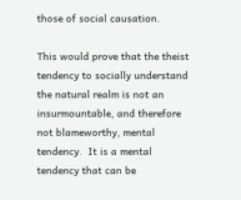those of social causation.

This would prove that the theist tendency to socially understand the natural realm is not an insurmountable, and therefore not blameworthy, mental tendency.  It is a mental tendency that can be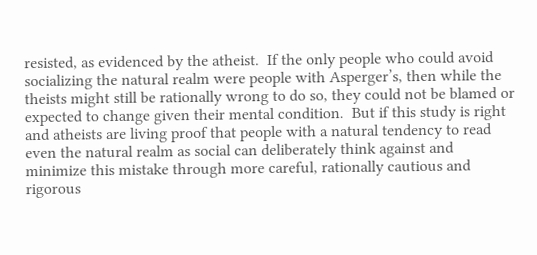resisted, as evidenced by the atheist.  If the only people who could avoid socializing the natural realm were people with Asperger’s, then while the theists might still be rationally wrong to do so, they could not be blamed or expected to change given their mental condition.  But if this study is right and atheists are living proof that people with a natural tendency to read even the natural realm as social can deliberately think against and minimize this mistake through more careful, rationally cautious and rigorous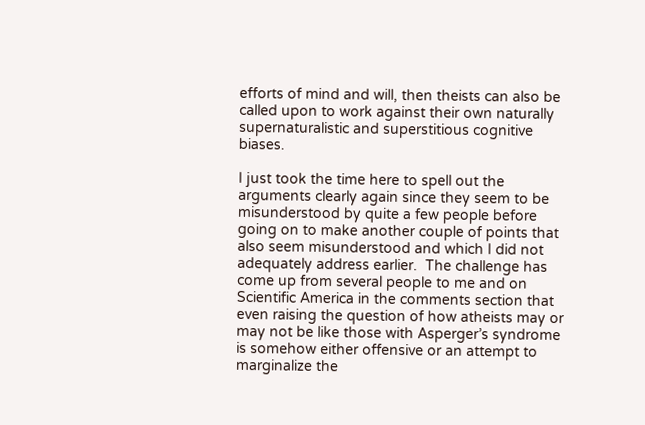efforts of mind and will, then theists can also be called upon to work against their own naturally supernaturalistic and superstitious cognitive biases.

I just took the time here to spell out the arguments clearly again since they seem to be misunderstood by quite a few people before going on to make another couple of points that also seem misunderstood and which I did not adequately address earlier.  The challenge has come up from several people to me and on Scientific America in the comments section that even raising the question of how atheists may or may not be like those with Asperger’s syndrome is somehow either offensive or an attempt to marginalize the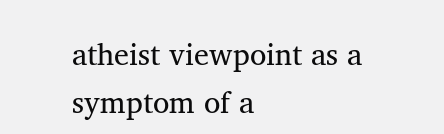atheist viewpoint as a symptom of a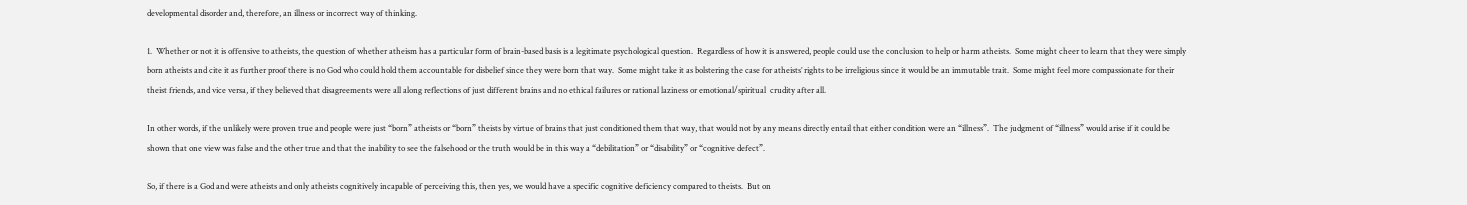developmental disorder and, therefore, an illness or incorrect way of thinking.

1.  Whether or not it is offensive to atheists, the question of whether atheism has a particular form of brain-based basis is a legitimate psychological question.  Regardless of how it is answered, people could use the conclusion to help or harm atheists.  Some might cheer to learn that they were simply born atheists and cite it as further proof there is no God who could hold them accountable for disbelief since they were born that way.  Some might take it as bolstering the case for atheists’ rights to be irreligious since it would be an immutable trait.  Some might feel more compassionate for their theist friends, and vice versa, if they believed that disagreements were all along reflections of just different brains and no ethical failures or rational laziness or emotional/spiritual  crudity after all.

In other words, if the unlikely were proven true and people were just “born” atheists or “born” theists by virtue of brains that just conditioned them that way, that would not by any means directly entail that either condition were an “illness”.  The judgment of “illness” would arise if it could be shown that one view was false and the other true and that the inability to see the falsehood or the truth would be in this way a “debilitation” or “disability” or “cognitive defect”.

So, if there is a God and were atheists and only atheists cognitively incapable of perceiving this, then yes, we would have a specific cognitive deficiency compared to theists.  But on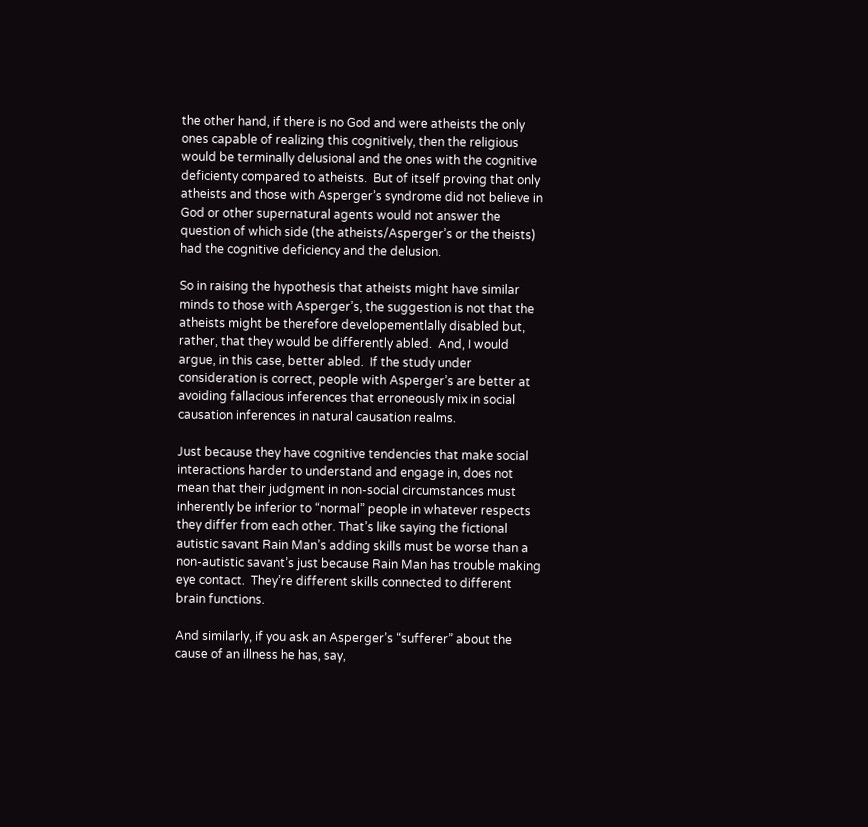the other hand, if there is no God and were atheists the only ones capable of realizing this cognitively, then the religious would be terminally delusional and the ones with the cognitive deficienty compared to atheists.  But of itself proving that only atheists and those with Asperger’s syndrome did not believe in God or other supernatural agents would not answer the question of which side (the atheists/Asperger’s or the theists) had the cognitive deficiency and the delusion.

So in raising the hypothesis that atheists might have similar minds to those with Asperger’s, the suggestion is not that the atheists might be therefore developementlally disabled but, rather, that they would be differently abled.  And, I would argue, in this case, better abled.  If the study under consideration is correct, people with Asperger’s are better at avoiding fallacious inferences that erroneously mix in social causation inferences in natural causation realms.

Just because they have cognitive tendencies that make social interactions harder to understand and engage in, does not mean that their judgment in non-social circumstances must inherently be inferior to “normal” people in whatever respects they differ from each other. That’s like saying the fictional autistic savant Rain Man’s adding skills must be worse than a non-autistic savant’s just because Rain Man has trouble making eye contact.  They’re different skills connected to different brain functions.

And similarly, if you ask an Asperger’s “sufferer” about the cause of an illness he has, say,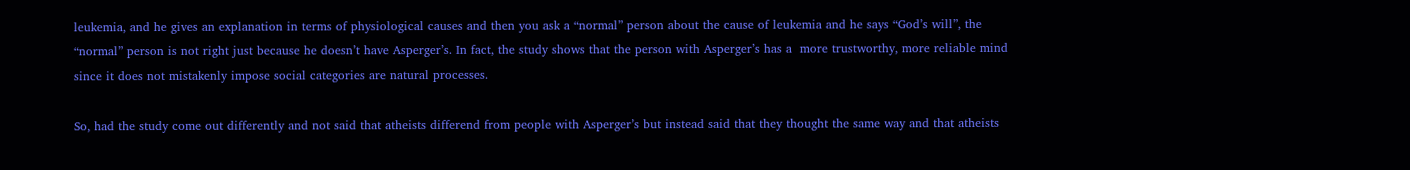leukemia, and he gives an explanation in terms of physiological causes and then you ask a “normal” person about the cause of leukemia and he says “God’s will”, the “normal” person is not right just because he doesn’t have Asperger’s. In fact, the study shows that the person with Asperger’s has a  more trustworthy, more reliable mind since it does not mistakenly impose social categories are natural processes.

So, had the study come out differently and not said that atheists differend from people with Asperger’s but instead said that they thought the same way and that atheists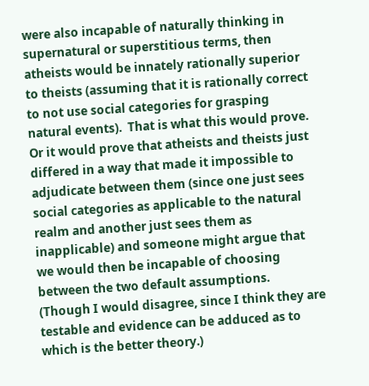were also incapable of naturally thinking in supernatural or superstitious terms, then atheists would be innately rationally superior to theists (assuming that it is rationally correct to not use social categories for grasping natural events).  That is what this would prove.  Or it would prove that atheists and theists just differed in a way that made it impossible to adjudicate between them (since one just sees social categories as applicable to the natural realm and another just sees them as inapplicable) and someone might argue that we would then be incapable of choosing between the two default assumptions.  (Though I would disagree, since I think they are testable and evidence can be adduced as to which is the better theory.)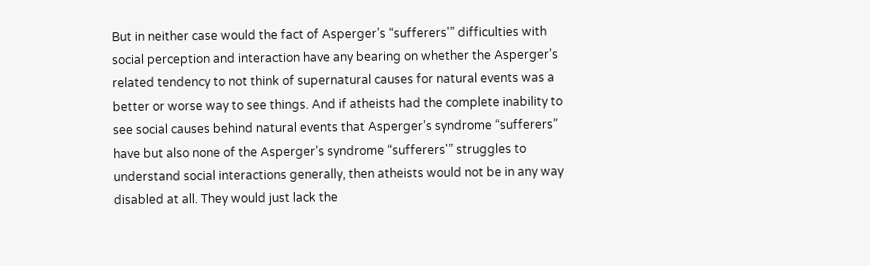But in neither case would the fact of Asperger’s “sufferers'” difficulties with social perception and interaction have any bearing on whether the Asperger’s related tendency to not think of supernatural causes for natural events was a better or worse way to see things. And if atheists had the complete inability to see social causes behind natural events that Asperger’s syndrome “sufferers” have but also none of the Asperger’s syndrome “sufferers'” struggles to understand social interactions generally, then atheists would not be in any way disabled at all. They would just lack the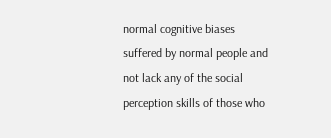normal cognitive biases suffered by normal people and not lack any of the social perception skills of those who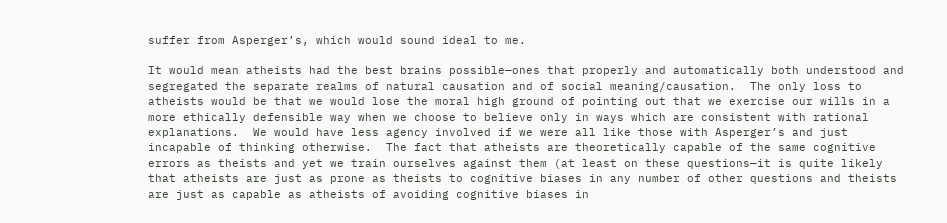suffer from Asperger’s, which would sound ideal to me.

It would mean atheists had the best brains possible—ones that properly and automatically both understood and segregated the separate realms of natural causation and of social meaning/causation.  The only loss to atheists would be that we would lose the moral high ground of pointing out that we exercise our wills in a more ethically defensible way when we choose to believe only in ways which are consistent with rational explanations.  We would have less agency involved if we were all like those with Asperger’s and just incapable of thinking otherwise.  The fact that atheists are theoretically capable of the same cognitive errors as theists and yet we train ourselves against them (at least on these questions—it is quite likely that atheists are just as prone as theists to cognitive biases in any number of other questions and theists are just as capable as atheists of avoiding cognitive biases in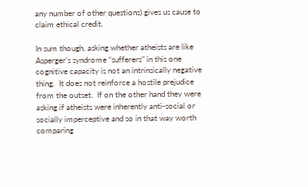any number of other questions) gives us cause to claim ethical credit.

In sum though, asking whether atheists are like Asperger’s syndrome “sufferers” in this one cognitive capacity is not an intrinsically negative thing.  It does not reinforce a hostile prejudice from the outset.  If on the other hand they were asking if atheists were inherently anti-social or socially imperceptive and so in that way worth comparing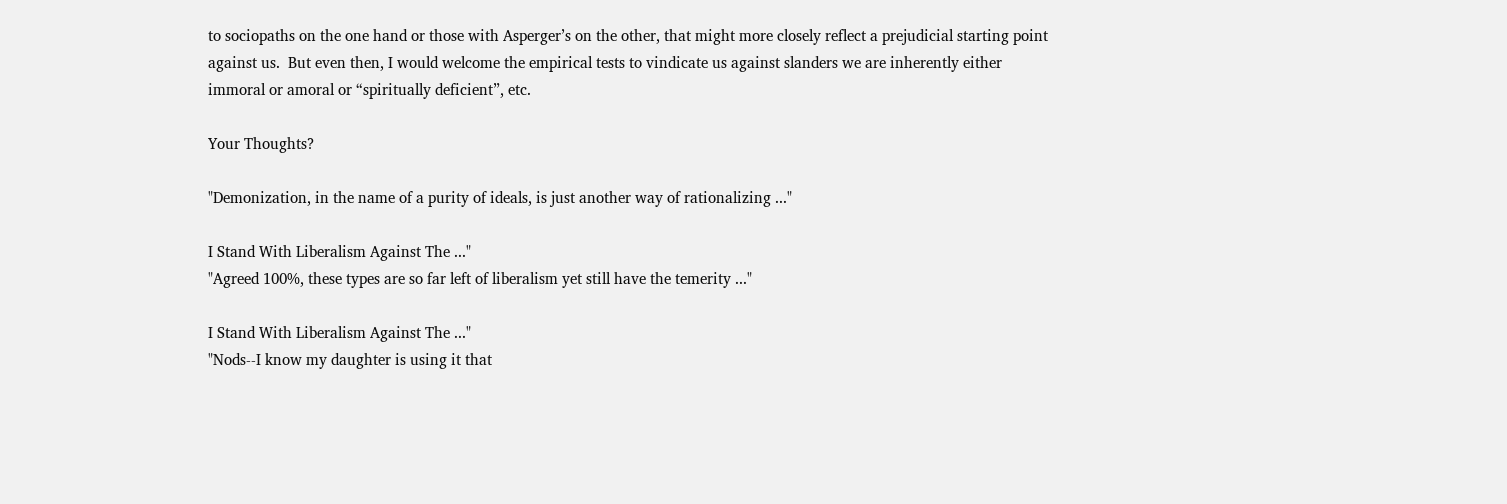to sociopaths on the one hand or those with Asperger’s on the other, that might more closely reflect a prejudicial starting point against us.  But even then, I would welcome the empirical tests to vindicate us against slanders we are inherently either immoral or amoral or “spiritually deficient”, etc.

Your Thoughts?

"Demonization, in the name of a purity of ideals, is just another way of rationalizing ..."

I Stand With Liberalism Against The ..."
"Agreed 100%, these types are so far left of liberalism yet still have the temerity ..."

I Stand With Liberalism Against The ..."
"Nods--I know my daughter is using it that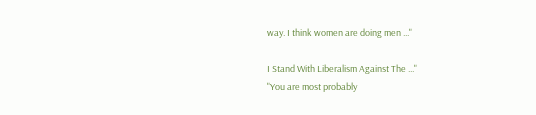way. I think women are doing men ..."

I Stand With Liberalism Against The ..."
"You are most probably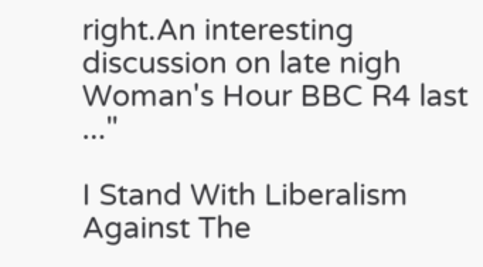right.An interesting discussion on late nigh Woman's Hour BBC R4 last ..."

I Stand With Liberalism Against The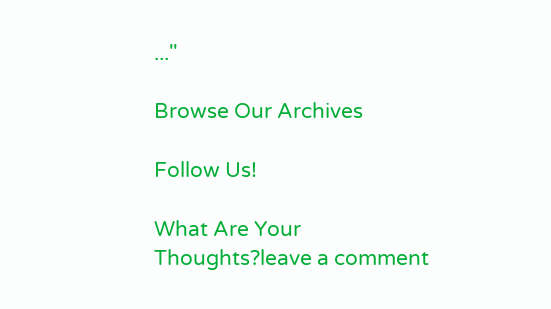..."

Browse Our Archives

Follow Us!

What Are Your Thoughts?leave a comment